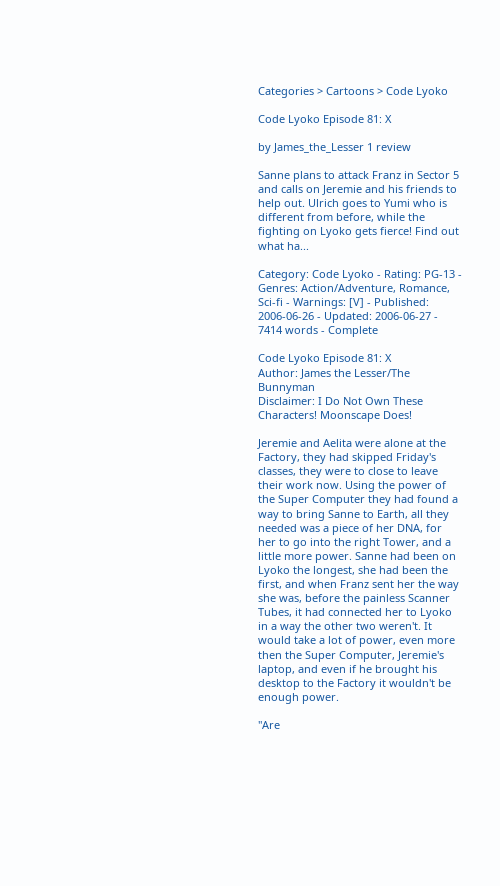Categories > Cartoons > Code Lyoko

Code Lyoko Episode 81: X

by James_the_Lesser 1 review

Sanne plans to attack Franz in Sector 5 and calls on Jeremie and his friends to help out. Ulrich goes to Yumi who is different from before, while the fighting on Lyoko gets fierce! Find out what ha...

Category: Code Lyoko - Rating: PG-13 - Genres: Action/Adventure, Romance, Sci-fi - Warnings: [V] - Published: 2006-06-26 - Updated: 2006-06-27 - 7414 words - Complete

Code Lyoko Episode 81: X
Author: James the Lesser/The Bunnyman
Disclaimer: I Do Not Own These Characters! Moonscape Does!

Jeremie and Aelita were alone at the Factory, they had skipped Friday's classes, they were to close to leave their work now. Using the power of the Super Computer they had found a way to bring Sanne to Earth, all they needed was a piece of her DNA, for her to go into the right Tower, and a little more power. Sanne had been on Lyoko the longest, she had been the first, and when Franz sent her the way she was, before the painless Scanner Tubes, it had connected her to Lyoko in a way the other two weren't. It would take a lot of power, even more then the Super Computer, Jeremie's laptop, and even if he brought his desktop to the Factory it wouldn't be enough power.

"Are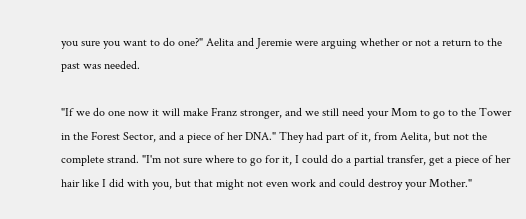you sure you want to do one?" Aelita and Jeremie were arguing whether or not a return to the past was needed.

"If we do one now it will make Franz stronger, and we still need your Mom to go to the Tower in the Forest Sector, and a piece of her DNA." They had part of it, from Aelita, but not the complete strand. "I'm not sure where to go for it, I could do a partial transfer, get a piece of her hair like I did with you, but that might not even work and could destroy your Mother."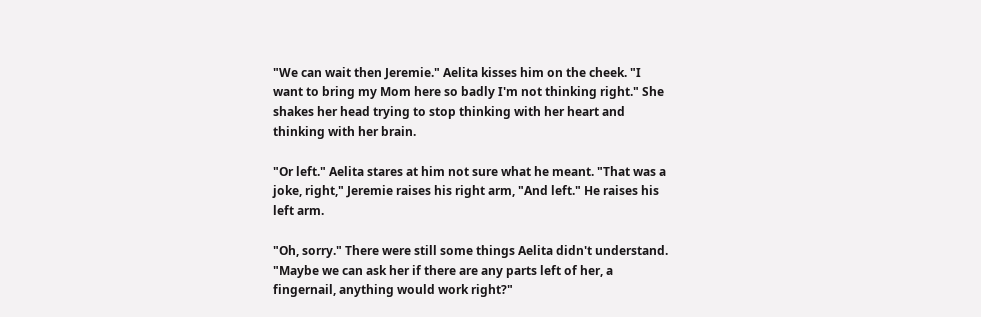"We can wait then Jeremie." Aelita kisses him on the cheek. "I want to bring my Mom here so badly I'm not thinking right." She shakes her head trying to stop thinking with her heart and thinking with her brain.

"Or left." Aelita stares at him not sure what he meant. "That was a joke, right," Jeremie raises his right arm, "And left." He raises his left arm.

"Oh, sorry." There were still some things Aelita didn't understand. "Maybe we can ask her if there are any parts left of her, a fingernail, anything would work right?"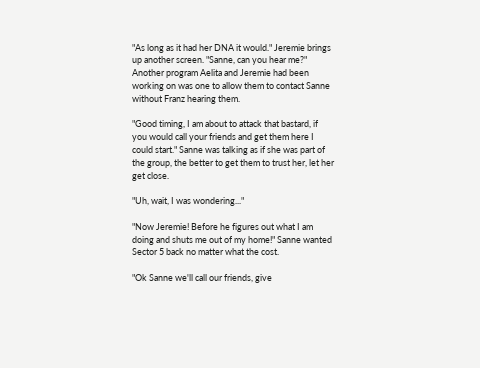"As long as it had her DNA it would." Jeremie brings up another screen. "Sanne, can you hear me?" Another program Aelita and Jeremie had been working on was one to allow them to contact Sanne without Franz hearing them.

"Good timing, I am about to attack that bastard, if you would call your friends and get them here I could start." Sanne was talking as if she was part of the group, the better to get them to trust her, let her get close.

"Uh, wait, I was wondering..."

"Now Jeremie! Before he figures out what I am doing and shuts me out of my home!" Sanne wanted Sector 5 back no matter what the cost.

"Ok Sanne we'll call our friends, give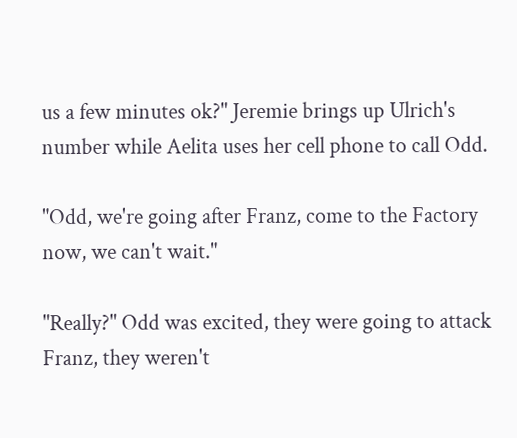us a few minutes ok?" Jeremie brings up Ulrich's number while Aelita uses her cell phone to call Odd.

"Odd, we're going after Franz, come to the Factory now, we can't wait."

"Really?" Odd was excited, they were going to attack Franz, they weren't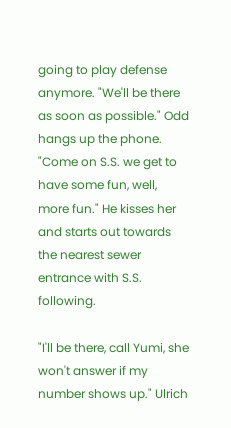going to play defense anymore. "We'll be there as soon as possible." Odd hangs up the phone. "Come on S.S. we get to have some fun, well, more fun." He kisses her and starts out towards the nearest sewer entrance with S.S. following.

"I'll be there, call Yumi, she won't answer if my number shows up." Ulrich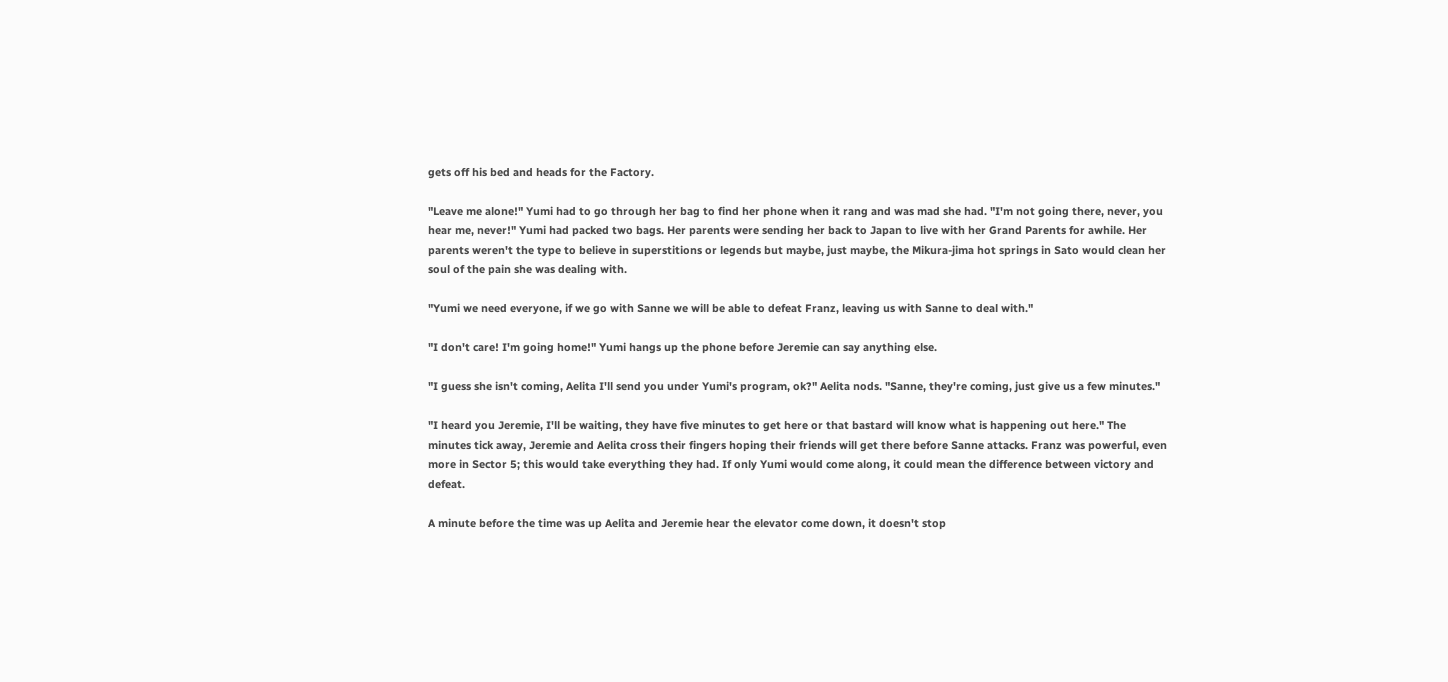gets off his bed and heads for the Factory.

"Leave me alone!" Yumi had to go through her bag to find her phone when it rang and was mad she had. "I'm not going there, never, you hear me, never!" Yumi had packed two bags. Her parents were sending her back to Japan to live with her Grand Parents for awhile. Her parents weren't the type to believe in superstitions or legends but maybe, just maybe, the Mikura-jima hot springs in Sato would clean her soul of the pain she was dealing with.

"Yumi we need everyone, if we go with Sanne we will be able to defeat Franz, leaving us with Sanne to deal with."

"I don't care! I'm going home!" Yumi hangs up the phone before Jeremie can say anything else.

"I guess she isn't coming, Aelita I'll send you under Yumi's program, ok?" Aelita nods. "Sanne, they're coming, just give us a few minutes."

"I heard you Jeremie, I'll be waiting, they have five minutes to get here or that bastard will know what is happening out here." The minutes tick away, Jeremie and Aelita cross their fingers hoping their friends will get there before Sanne attacks. Franz was powerful, even more in Sector 5; this would take everything they had. If only Yumi would come along, it could mean the difference between victory and defeat.

A minute before the time was up Aelita and Jeremie hear the elevator come down, it doesn't stop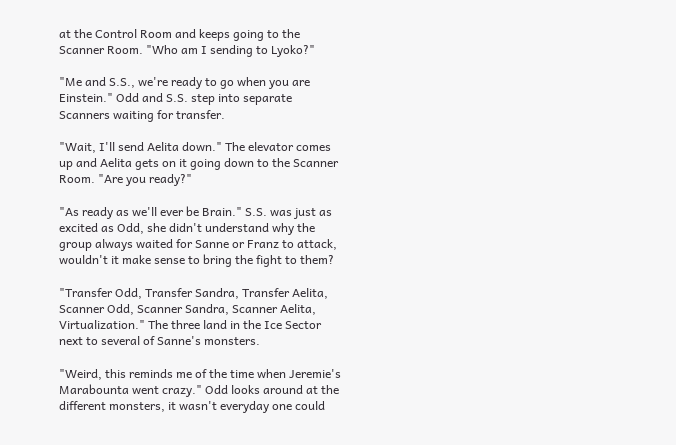at the Control Room and keeps going to the Scanner Room. "Who am I sending to Lyoko?"

"Me and S.S., we're ready to go when you are Einstein." Odd and S.S. step into separate Scanners waiting for transfer.

"Wait, I'll send Aelita down." The elevator comes up and Aelita gets on it going down to the Scanner Room. "Are you ready?"

"As ready as we'll ever be Brain." S.S. was just as excited as Odd, she didn't understand why the group always waited for Sanne or Franz to attack, wouldn't it make sense to bring the fight to them?

"Transfer Odd, Transfer Sandra, Transfer Aelita, Scanner Odd, Scanner Sandra, Scanner Aelita, Virtualization." The three land in the Ice Sector next to several of Sanne's monsters.

"Weird, this reminds me of the time when Jeremie's Marabounta went crazy." Odd looks around at the different monsters, it wasn't everyday one could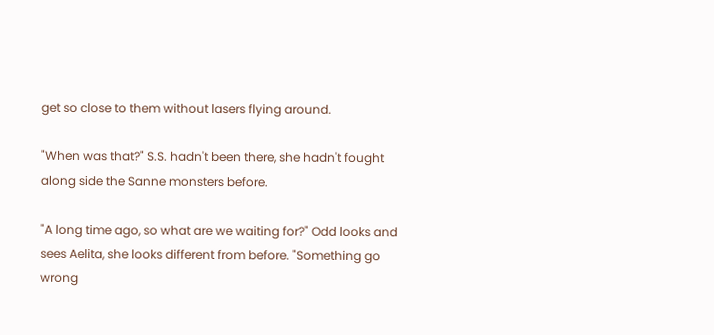get so close to them without lasers flying around.

"When was that?" S.S. hadn't been there, she hadn't fought along side the Sanne monsters before.

"A long time ago, so what are we waiting for?" Odd looks and sees Aelita, she looks different from before. "Something go wrong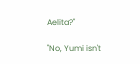Aelita?"

"No, Yumi isn't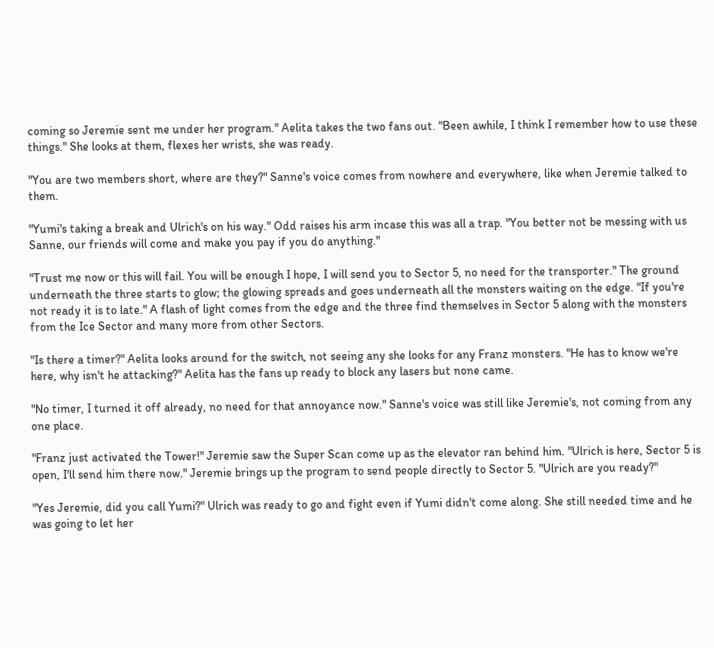coming so Jeremie sent me under her program." Aelita takes the two fans out. "Been awhile, I think I remember how to use these things." She looks at them, flexes her wrists, she was ready.

"You are two members short, where are they?" Sanne's voice comes from nowhere and everywhere, like when Jeremie talked to them.

"Yumi's taking a break and Ulrich's on his way." Odd raises his arm incase this was all a trap. "You better not be messing with us Sanne, our friends will come and make you pay if you do anything."

"Trust me now or this will fail. You will be enough I hope, I will send you to Sector 5, no need for the transporter." The ground underneath the three starts to glow; the glowing spreads and goes underneath all the monsters waiting on the edge. "If you're not ready it is to late." A flash of light comes from the edge and the three find themselves in Sector 5 along with the monsters from the Ice Sector and many more from other Sectors.

"Is there a timer?" Aelita looks around for the switch, not seeing any she looks for any Franz monsters. "He has to know we're here, why isn't he attacking?" Aelita has the fans up ready to block any lasers but none came.

"No timer, I turned it off already, no need for that annoyance now." Sanne's voice was still like Jeremie's, not coming from any one place.

"Franz just activated the Tower!" Jeremie saw the Super Scan come up as the elevator ran behind him. "Ulrich is here, Sector 5 is open, I'll send him there now." Jeremie brings up the program to send people directly to Sector 5. "Ulrich are you ready?"

"Yes Jeremie, did you call Yumi?" Ulrich was ready to go and fight even if Yumi didn't come along. She still needed time and he was going to let her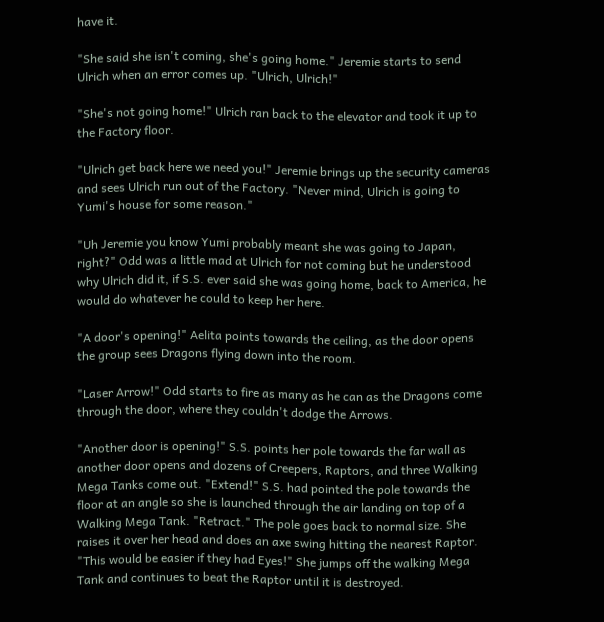have it.

"She said she isn't coming, she's going home." Jeremie starts to send Ulrich when an error comes up. "Ulrich, Ulrich!"

"She's not going home!" Ulrich ran back to the elevator and took it up to the Factory floor.

"Ulrich get back here we need you!" Jeremie brings up the security cameras and sees Ulrich run out of the Factory. "Never mind, Ulrich is going to Yumi's house for some reason."

"Uh Jeremie you know Yumi probably meant she was going to Japan, right?" Odd was a little mad at Ulrich for not coming but he understood why Ulrich did it, if S.S. ever said she was going home, back to America, he would do whatever he could to keep her here.

"A door's opening!" Aelita points towards the ceiling, as the door opens the group sees Dragons flying down into the room.

"Laser Arrow!" Odd starts to fire as many as he can as the Dragons come through the door, where they couldn't dodge the Arrows.

"Another door is opening!" S.S. points her pole towards the far wall as another door opens and dozens of Creepers, Raptors, and three Walking Mega Tanks come out. "Extend!" S.S. had pointed the pole towards the floor at an angle so she is launched through the air landing on top of a Walking Mega Tank. "Retract." The pole goes back to normal size. She raises it over her head and does an axe swing hitting the nearest Raptor. "This would be easier if they had Eyes!" She jumps off the walking Mega Tank and continues to beat the Raptor until it is destroyed.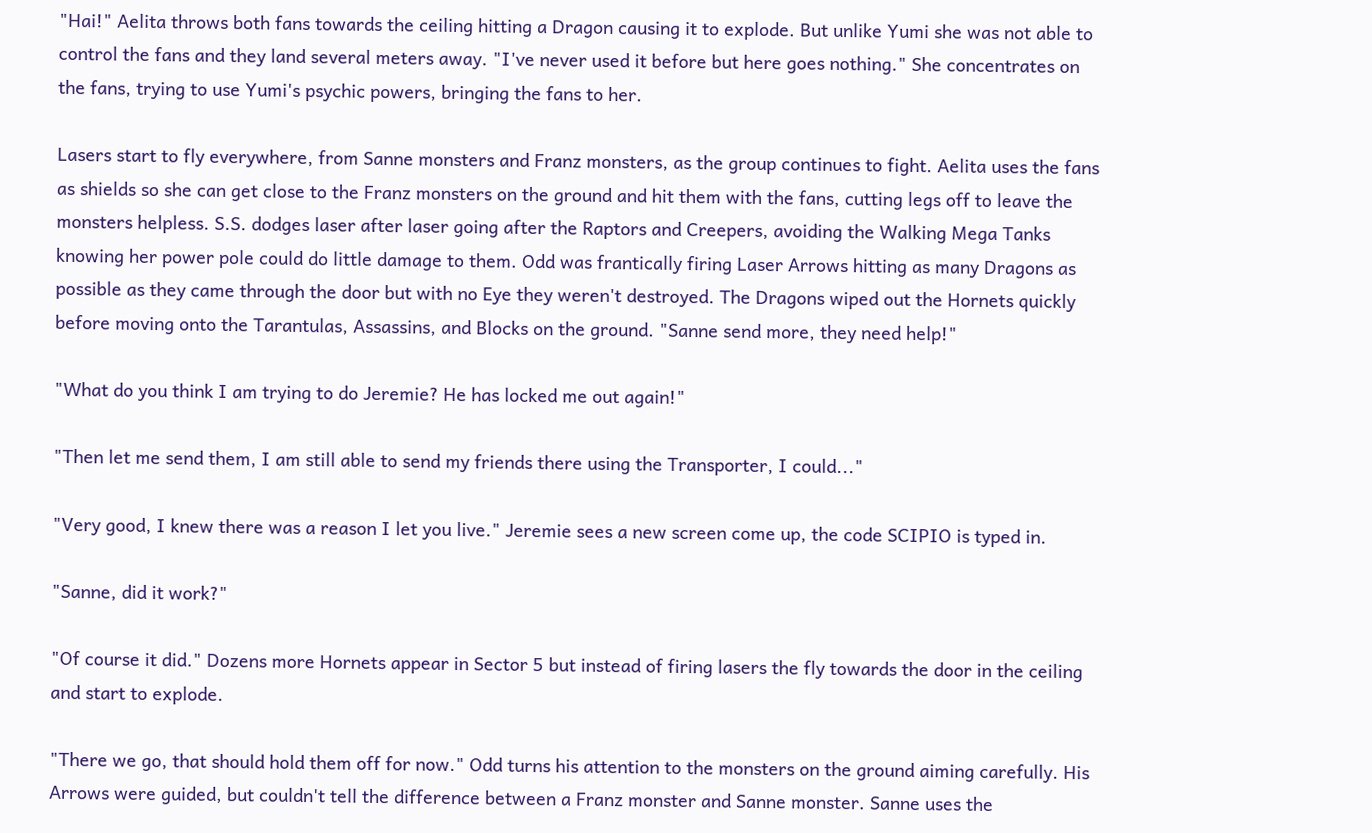"Hai!" Aelita throws both fans towards the ceiling hitting a Dragon causing it to explode. But unlike Yumi she was not able to control the fans and they land several meters away. "I've never used it before but here goes nothing." She concentrates on the fans, trying to use Yumi's psychic powers, bringing the fans to her.

Lasers start to fly everywhere, from Sanne monsters and Franz monsters, as the group continues to fight. Aelita uses the fans as shields so she can get close to the Franz monsters on the ground and hit them with the fans, cutting legs off to leave the monsters helpless. S.S. dodges laser after laser going after the Raptors and Creepers, avoiding the Walking Mega Tanks knowing her power pole could do little damage to them. Odd was frantically firing Laser Arrows hitting as many Dragons as possible as they came through the door but with no Eye they weren't destroyed. The Dragons wiped out the Hornets quickly before moving onto the Tarantulas, Assassins, and Blocks on the ground. "Sanne send more, they need help!"

"What do you think I am trying to do Jeremie? He has locked me out again!"

"Then let me send them, I am still able to send my friends there using the Transporter, I could..."

"Very good, I knew there was a reason I let you live." Jeremie sees a new screen come up, the code SCIPIO is typed in.

"Sanne, did it work?"

"Of course it did." Dozens more Hornets appear in Sector 5 but instead of firing lasers the fly towards the door in the ceiling and start to explode.

"There we go, that should hold them off for now." Odd turns his attention to the monsters on the ground aiming carefully. His Arrows were guided, but couldn't tell the difference between a Franz monster and Sanne monster. Sanne uses the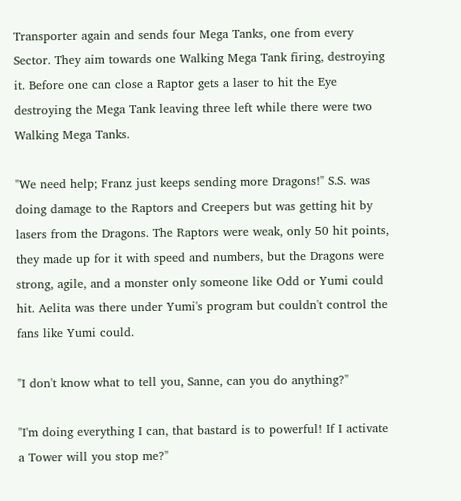Transporter again and sends four Mega Tanks, one from every Sector. They aim towards one Walking Mega Tank firing, destroying it. Before one can close a Raptor gets a laser to hit the Eye destroying the Mega Tank leaving three left while there were two Walking Mega Tanks.

"We need help; Franz just keeps sending more Dragons!" S.S. was doing damage to the Raptors and Creepers but was getting hit by lasers from the Dragons. The Raptors were weak, only 50 hit points, they made up for it with speed and numbers, but the Dragons were strong, agile, and a monster only someone like Odd or Yumi could hit. Aelita was there under Yumi's program but couldn't control the fans like Yumi could.

"I don't know what to tell you, Sanne, can you do anything?"

"I'm doing everything I can, that bastard is to powerful! If I activate a Tower will you stop me?"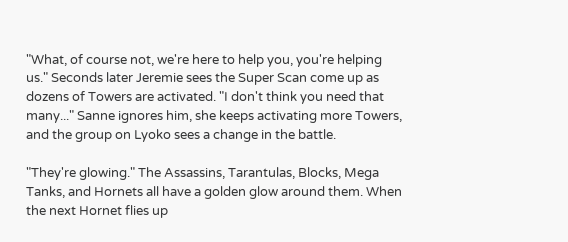"What, of course not, we're here to help you, you're helping us." Seconds later Jeremie sees the Super Scan come up as dozens of Towers are activated. "I don't think you need that many..." Sanne ignores him, she keeps activating more Towers, and the group on Lyoko sees a change in the battle.

"They're glowing." The Assassins, Tarantulas, Blocks, Mega Tanks, and Hornets all have a golden glow around them. When the next Hornet flies up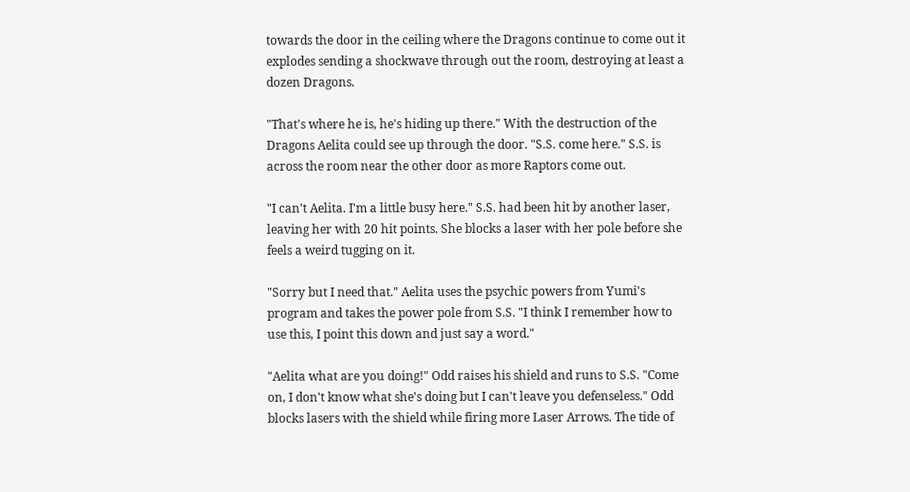towards the door in the ceiling where the Dragons continue to come out it explodes sending a shockwave through out the room, destroying at least a dozen Dragons.

"That's where he is, he's hiding up there." With the destruction of the Dragons Aelita could see up through the door. "S.S. come here." S.S. is across the room near the other door as more Raptors come out.

"I can't Aelita. I'm a little busy here." S.S. had been hit by another laser, leaving her with 20 hit points. She blocks a laser with her pole before she feels a weird tugging on it.

"Sorry but I need that." Aelita uses the psychic powers from Yumi's program and takes the power pole from S.S. "I think I remember how to use this, I point this down and just say a word."

"Aelita what are you doing!" Odd raises his shield and runs to S.S. "Come on, I don't know what she's doing but I can't leave you defenseless." Odd blocks lasers with the shield while firing more Laser Arrows. The tide of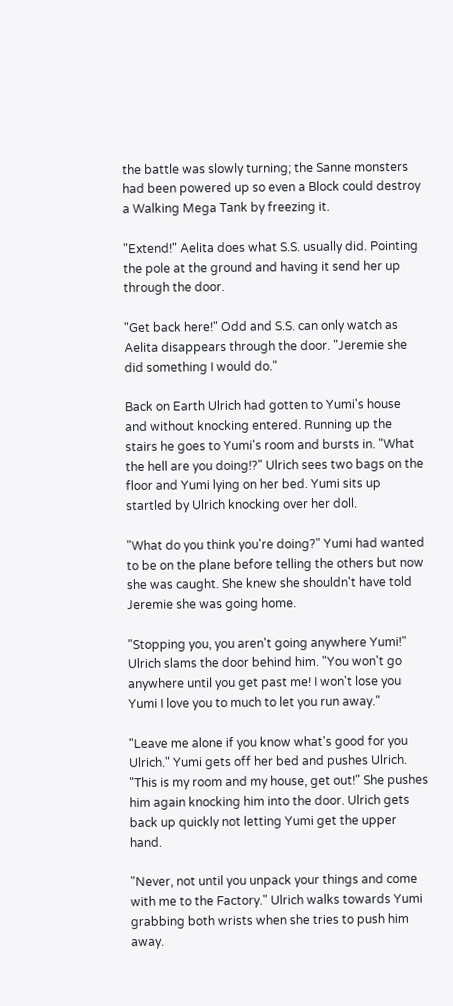the battle was slowly turning; the Sanne monsters had been powered up so even a Block could destroy a Walking Mega Tank by freezing it.

"Extend!" Aelita does what S.S. usually did. Pointing the pole at the ground and having it send her up through the door.

"Get back here!" Odd and S.S. can only watch as Aelita disappears through the door. "Jeremie she did something I would do."

Back on Earth Ulrich had gotten to Yumi's house and without knocking entered. Running up the stairs he goes to Yumi's room and bursts in. "What the hell are you doing!?" Ulrich sees two bags on the floor and Yumi lying on her bed. Yumi sits up startled by Ulrich knocking over her doll.

"What do you think you're doing?" Yumi had wanted to be on the plane before telling the others but now she was caught. She knew she shouldn't have told Jeremie she was going home.

"Stopping you, you aren't going anywhere Yumi!" Ulrich slams the door behind him. "You won't go anywhere until you get past me! I won't lose you Yumi I love you to much to let you run away."

"Leave me alone if you know what's good for you Ulrich." Yumi gets off her bed and pushes Ulrich. "This is my room and my house, get out!" She pushes him again knocking him into the door. Ulrich gets back up quickly not letting Yumi get the upper hand.

"Never, not until you unpack your things and come with me to the Factory." Ulrich walks towards Yumi grabbing both wrists when she tries to push him away.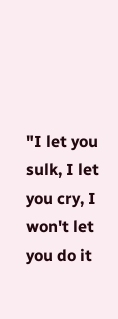"I let you sulk, I let you cry, I won't let you do it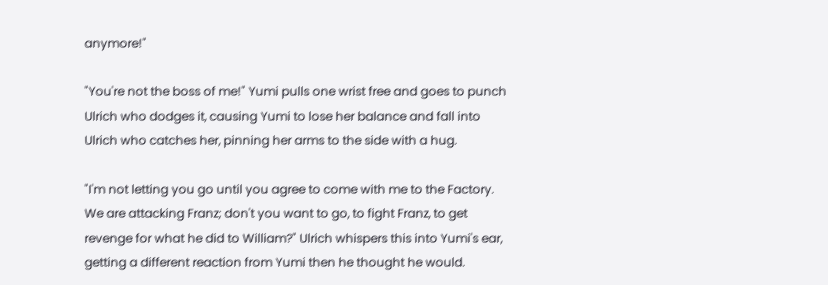anymore!"

"You're not the boss of me!" Yumi pulls one wrist free and goes to punch Ulrich who dodges it, causing Yumi to lose her balance and fall into Ulrich who catches her, pinning her arms to the side with a hug.

"I'm not letting you go until you agree to come with me to the Factory. We are attacking Franz; don't you want to go, to fight Franz, to get revenge for what he did to William?" Ulrich whispers this into Yumi's ear, getting a different reaction from Yumi then he thought he would.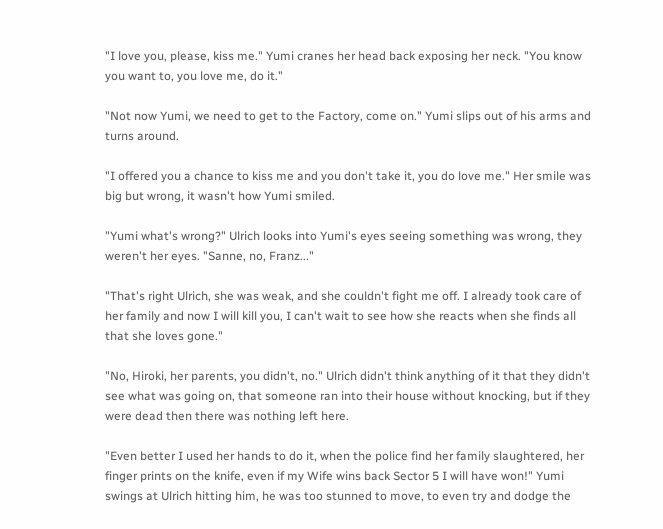"I love you, please, kiss me." Yumi cranes her head back exposing her neck. "You know you want to, you love me, do it."

"Not now Yumi, we need to get to the Factory, come on." Yumi slips out of his arms and turns around.

"I offered you a chance to kiss me and you don't take it, you do love me." Her smile was big but wrong, it wasn't how Yumi smiled.

"Yumi what's wrong?" Ulrich looks into Yumi's eyes seeing something was wrong, they weren't her eyes. "Sanne, no, Franz..."

"That's right Ulrich, she was weak, and she couldn't fight me off. I already took care of her family and now I will kill you, I can't wait to see how she reacts when she finds all that she loves gone."

"No, Hiroki, her parents, you didn't, no." Ulrich didn't think anything of it that they didn't see what was going on, that someone ran into their house without knocking, but if they were dead then there was nothing left here.

"Even better I used her hands to do it, when the police find her family slaughtered, her finger prints on the knife, even if my Wife wins back Sector 5 I will have won!" Yumi swings at Ulrich hitting him, he was too stunned to move, to even try and dodge the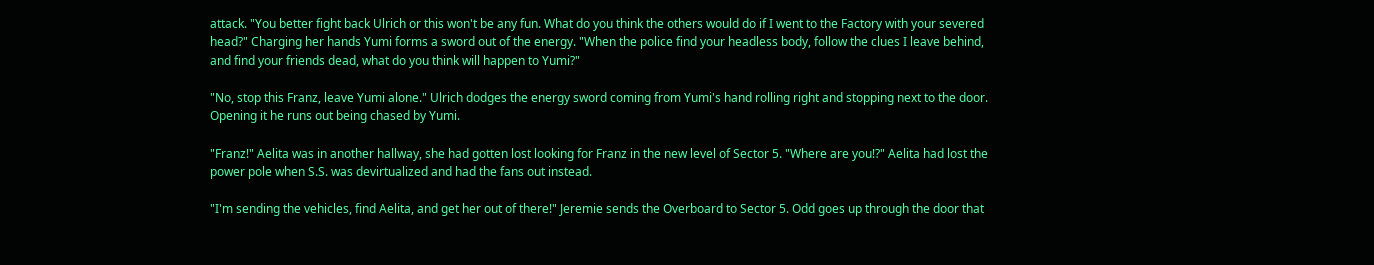attack. "You better fight back Ulrich or this won't be any fun. What do you think the others would do if I went to the Factory with your severed head?" Charging her hands Yumi forms a sword out of the energy. "When the police find your headless body, follow the clues I leave behind, and find your friends dead, what do you think will happen to Yumi?"

"No, stop this Franz, leave Yumi alone." Ulrich dodges the energy sword coming from Yumi's hand rolling right and stopping next to the door. Opening it he runs out being chased by Yumi.

"Franz!" Aelita was in another hallway, she had gotten lost looking for Franz in the new level of Sector 5. "Where are you!?" Aelita had lost the power pole when S.S. was devirtualized and had the fans out instead.

"I'm sending the vehicles, find Aelita, and get her out of there!" Jeremie sends the Overboard to Sector 5. Odd goes up through the door that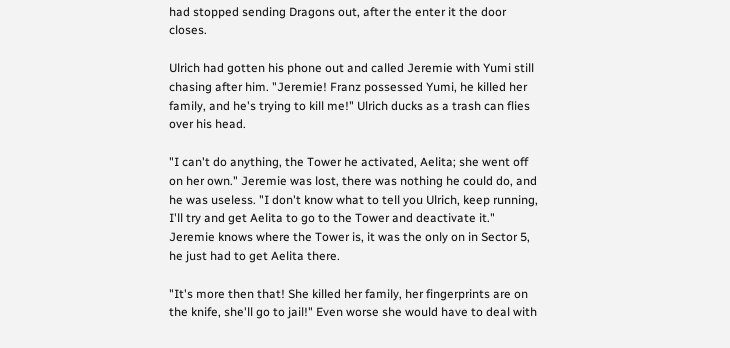had stopped sending Dragons out, after the enter it the door closes.

Ulrich had gotten his phone out and called Jeremie with Yumi still chasing after him. "Jeremie! Franz possessed Yumi, he killed her family, and he's trying to kill me!" Ulrich ducks as a trash can flies over his head.

"I can't do anything, the Tower he activated, Aelita; she went off on her own." Jeremie was lost, there was nothing he could do, and he was useless. "I don't know what to tell you Ulrich, keep running, I'll try and get Aelita to go to the Tower and deactivate it." Jeremie knows where the Tower is, it was the only on in Sector 5, he just had to get Aelita there.

"It's more then that! She killed her family, her fingerprints are on the knife, she'll go to jail!" Even worse she would have to deal with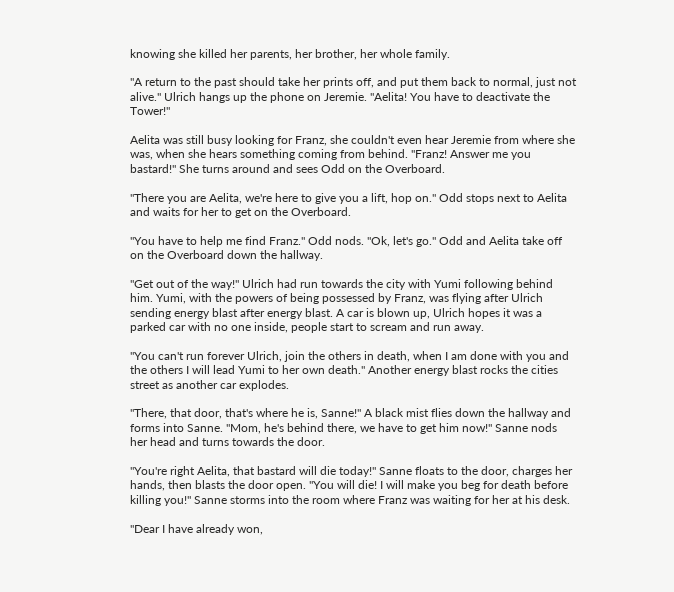knowing she killed her parents, her brother, her whole family.

"A return to the past should take her prints off, and put them back to normal, just not alive." Ulrich hangs up the phone on Jeremie. "Aelita! You have to deactivate the Tower!"

Aelita was still busy looking for Franz, she couldn't even hear Jeremie from where she was, when she hears something coming from behind. "Franz! Answer me you bastard!" She turns around and sees Odd on the Overboard.

"There you are Aelita, we're here to give you a lift, hop on." Odd stops next to Aelita and waits for her to get on the Overboard.

"You have to help me find Franz." Odd nods. "Ok, let's go." Odd and Aelita take off on the Overboard down the hallway.

"Get out of the way!" Ulrich had run towards the city with Yumi following behind him. Yumi, with the powers of being possessed by Franz, was flying after Ulrich sending energy blast after energy blast. A car is blown up, Ulrich hopes it was a parked car with no one inside, people start to scream and run away.

"You can't run forever Ulrich, join the others in death, when I am done with you and the others I will lead Yumi to her own death." Another energy blast rocks the cities street as another car explodes.

"There, that door, that's where he is, Sanne!" A black mist flies down the hallway and forms into Sanne. "Mom, he's behind there, we have to get him now!" Sanne nods her head and turns towards the door.

"You're right Aelita, that bastard will die today!" Sanne floats to the door, charges her hands, then blasts the door open. "You will die! I will make you beg for death before killing you!" Sanne storms into the room where Franz was waiting for her at his desk.

"Dear I have already won,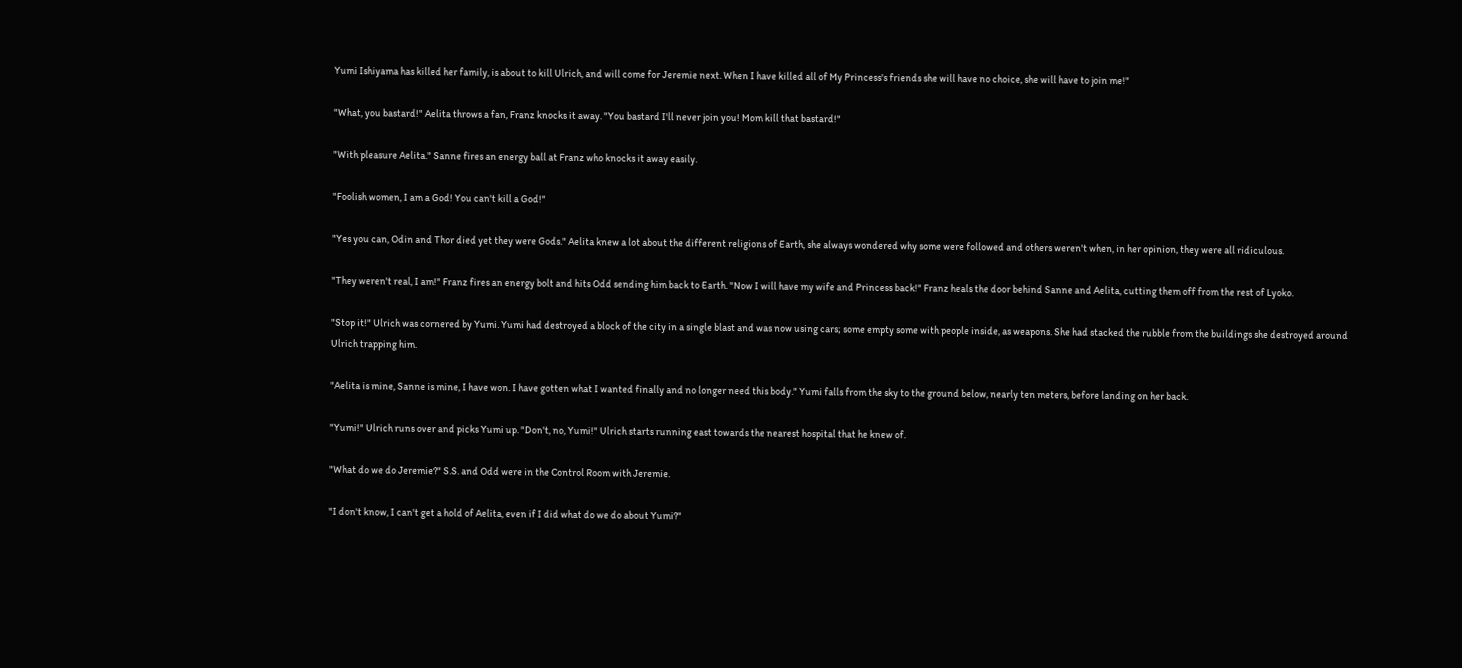Yumi Ishiyama has killed her family, is about to kill Ulrich, and will come for Jeremie next. When I have killed all of My Princess's friends she will have no choice, she will have to join me!"

"What, you bastard!" Aelita throws a fan, Franz knocks it away. "You bastard I'll never join you! Mom kill that bastard!"

"With pleasure Aelita." Sanne fires an energy ball at Franz who knocks it away easily.

"Foolish women, I am a God! You can't kill a God!"

"Yes you can, Odin and Thor died yet they were Gods." Aelita knew a lot about the different religions of Earth, she always wondered why some were followed and others weren't when, in her opinion, they were all ridiculous.

"They weren't real, I am!" Franz fires an energy bolt and hits Odd sending him back to Earth. "Now I will have my wife and Princess back!" Franz heals the door behind Sanne and Aelita, cutting them off from the rest of Lyoko.

"Stop it!" Ulrich was cornered by Yumi. Yumi had destroyed a block of the city in a single blast and was now using cars; some empty some with people inside, as weapons. She had stacked the rubble from the buildings she destroyed around Ulrich trapping him.

"Aelita is mine, Sanne is mine, I have won. I have gotten what I wanted finally and no longer need this body." Yumi falls from the sky to the ground below, nearly ten meters, before landing on her back.

"Yumi!" Ulrich runs over and picks Yumi up. "Don't, no, Yumi!" Ulrich starts running east towards the nearest hospital that he knew of.

"What do we do Jeremie?" S.S. and Odd were in the Control Room with Jeremie.

"I don't know, I can't get a hold of Aelita, even if I did what do we do about Yumi?"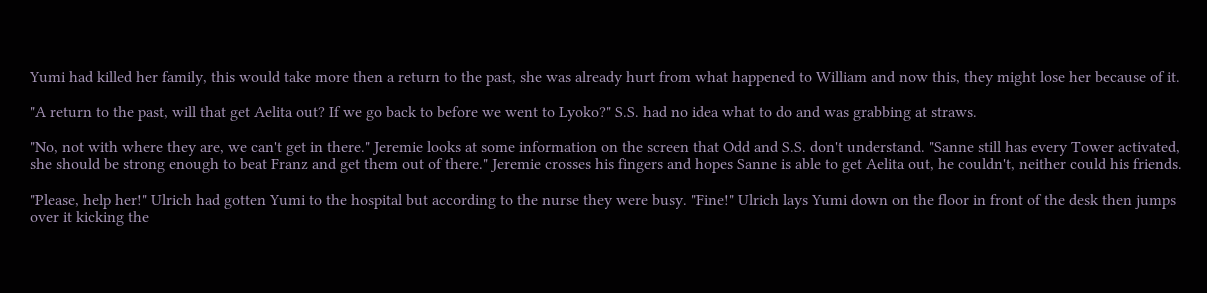Yumi had killed her family, this would take more then a return to the past, she was already hurt from what happened to William and now this, they might lose her because of it.

"A return to the past, will that get Aelita out? If we go back to before we went to Lyoko?" S.S. had no idea what to do and was grabbing at straws.

"No, not with where they are, we can't get in there." Jeremie looks at some information on the screen that Odd and S.S. don't understand. "Sanne still has every Tower activated, she should be strong enough to beat Franz and get them out of there." Jeremie crosses his fingers and hopes Sanne is able to get Aelita out, he couldn't, neither could his friends.

"Please, help her!" Ulrich had gotten Yumi to the hospital but according to the nurse they were busy. "Fine!" Ulrich lays Yumi down on the floor in front of the desk then jumps over it kicking the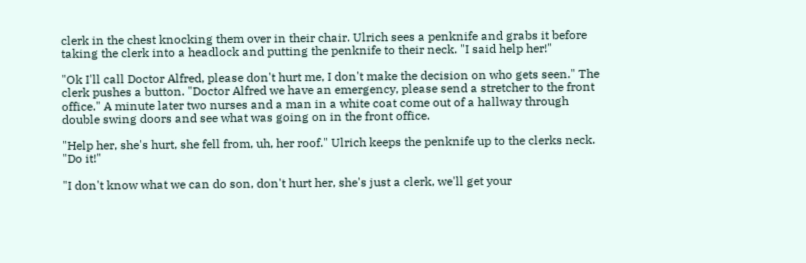clerk in the chest knocking them over in their chair. Ulrich sees a penknife and grabs it before taking the clerk into a headlock and putting the penknife to their neck. "I said help her!"

"Ok I'll call Doctor Alfred, please don't hurt me, I don't make the decision on who gets seen." The clerk pushes a button. "Doctor Alfred we have an emergency, please send a stretcher to the front office." A minute later two nurses and a man in a white coat come out of a hallway through double swing doors and see what was going on in the front office.

"Help her, she's hurt, she fell from, uh, her roof." Ulrich keeps the penknife up to the clerks neck. "Do it!"

"I don't know what we can do son, don't hurt her, she's just a clerk, we'll get your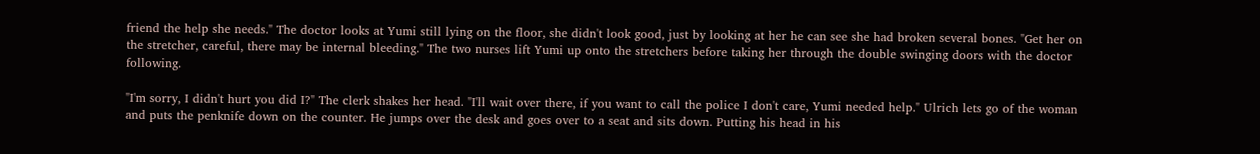friend the help she needs." The doctor looks at Yumi still lying on the floor, she didn't look good, just by looking at her he can see she had broken several bones. "Get her on the stretcher, careful, there may be internal bleeding." The two nurses lift Yumi up onto the stretchers before taking her through the double swinging doors with the doctor following.

"I'm sorry, I didn't hurt you did I?" The clerk shakes her head. "I'll wait over there, if you want to call the police I don't care, Yumi needed help." Ulrich lets go of the woman and puts the penknife down on the counter. He jumps over the desk and goes over to a seat and sits down. Putting his head in his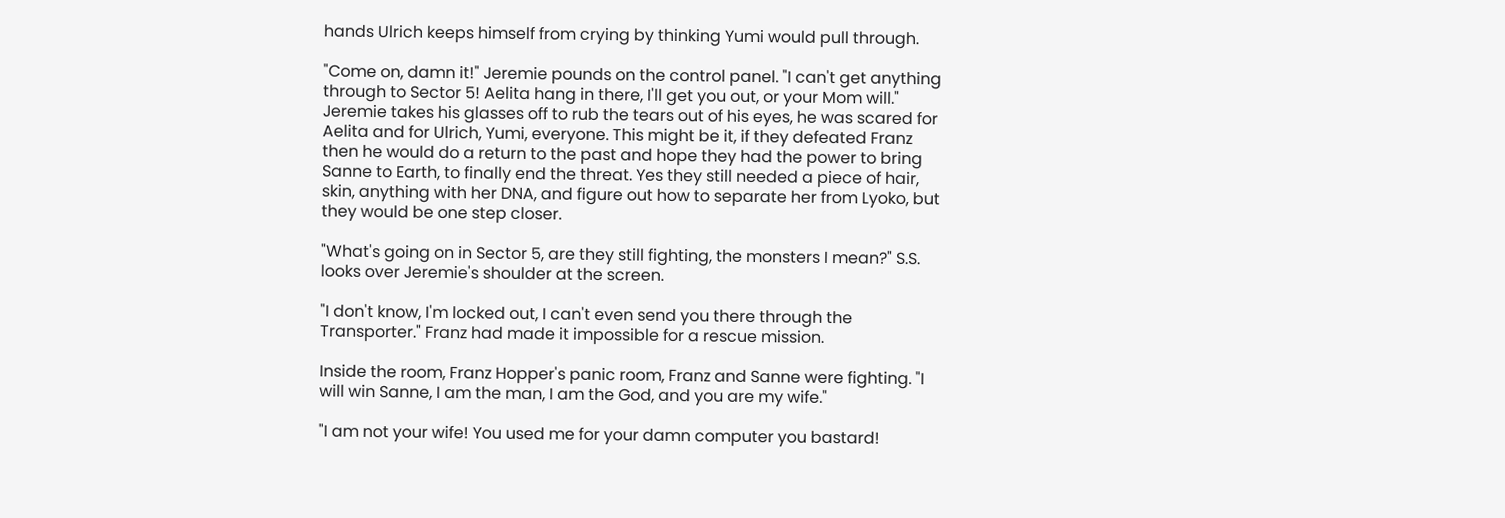hands Ulrich keeps himself from crying by thinking Yumi would pull through.

"Come on, damn it!" Jeremie pounds on the control panel. "I can't get anything through to Sector 5! Aelita hang in there, I'll get you out, or your Mom will." Jeremie takes his glasses off to rub the tears out of his eyes, he was scared for Aelita and for Ulrich, Yumi, everyone. This might be it, if they defeated Franz then he would do a return to the past and hope they had the power to bring Sanne to Earth, to finally end the threat. Yes they still needed a piece of hair, skin, anything with her DNA, and figure out how to separate her from Lyoko, but they would be one step closer.

"What's going on in Sector 5, are they still fighting, the monsters I mean?" S.S. looks over Jeremie's shoulder at the screen.

"I don't know, I'm locked out, I can't even send you there through the Transporter." Franz had made it impossible for a rescue mission.

Inside the room, Franz Hopper's panic room, Franz and Sanne were fighting. "I will win Sanne, I am the man, I am the God, and you are my wife."

"I am not your wife! You used me for your damn computer you bastard!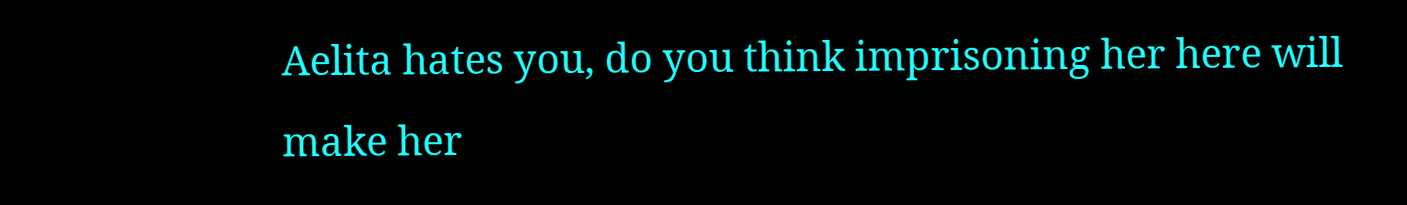Aelita hates you, do you think imprisoning her here will make her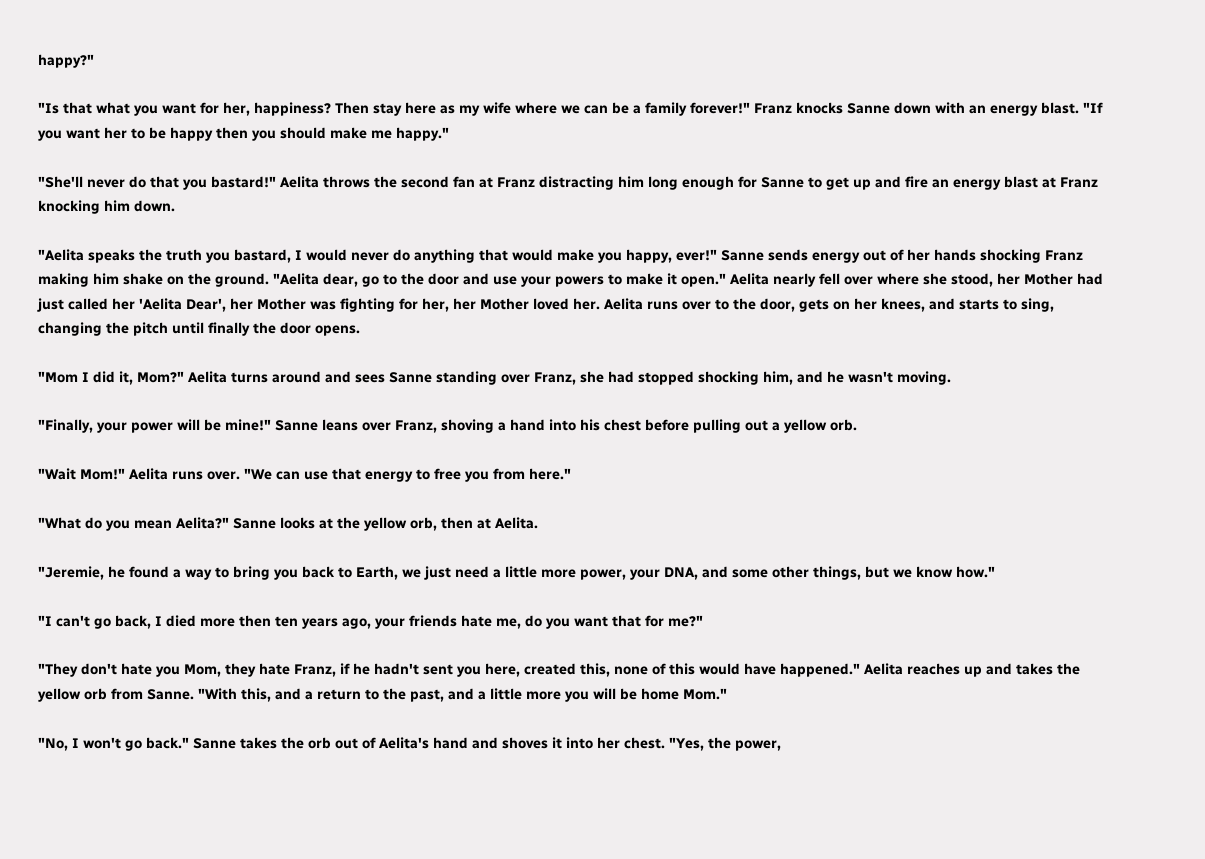happy?"

"Is that what you want for her, happiness? Then stay here as my wife where we can be a family forever!" Franz knocks Sanne down with an energy blast. "If you want her to be happy then you should make me happy."

"She'll never do that you bastard!" Aelita throws the second fan at Franz distracting him long enough for Sanne to get up and fire an energy blast at Franz knocking him down.

"Aelita speaks the truth you bastard, I would never do anything that would make you happy, ever!" Sanne sends energy out of her hands shocking Franz making him shake on the ground. "Aelita dear, go to the door and use your powers to make it open." Aelita nearly fell over where she stood, her Mother had just called her 'Aelita Dear', her Mother was fighting for her, her Mother loved her. Aelita runs over to the door, gets on her knees, and starts to sing, changing the pitch until finally the door opens.

"Mom I did it, Mom?" Aelita turns around and sees Sanne standing over Franz, she had stopped shocking him, and he wasn't moving.

"Finally, your power will be mine!" Sanne leans over Franz, shoving a hand into his chest before pulling out a yellow orb.

"Wait Mom!" Aelita runs over. "We can use that energy to free you from here."

"What do you mean Aelita?" Sanne looks at the yellow orb, then at Aelita.

"Jeremie, he found a way to bring you back to Earth, we just need a little more power, your DNA, and some other things, but we know how."

"I can't go back, I died more then ten years ago, your friends hate me, do you want that for me?"

"They don't hate you Mom, they hate Franz, if he hadn't sent you here, created this, none of this would have happened." Aelita reaches up and takes the yellow orb from Sanne. "With this, and a return to the past, and a little more you will be home Mom."

"No, I won't go back." Sanne takes the orb out of Aelita's hand and shoves it into her chest. "Yes, the power,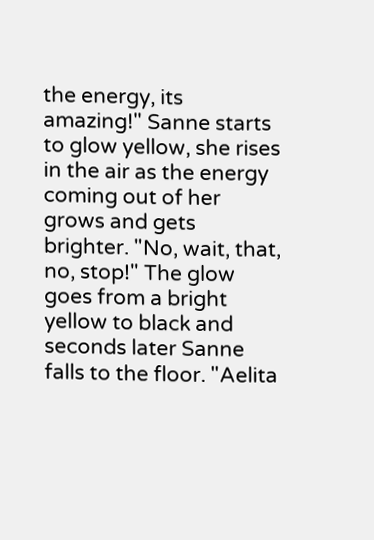the energy, its amazing!" Sanne starts to glow yellow, she rises in the air as the energy coming out of her grows and gets brighter. "No, wait, that, no, stop!" The glow goes from a bright yellow to black and seconds later Sanne falls to the floor. "Aelita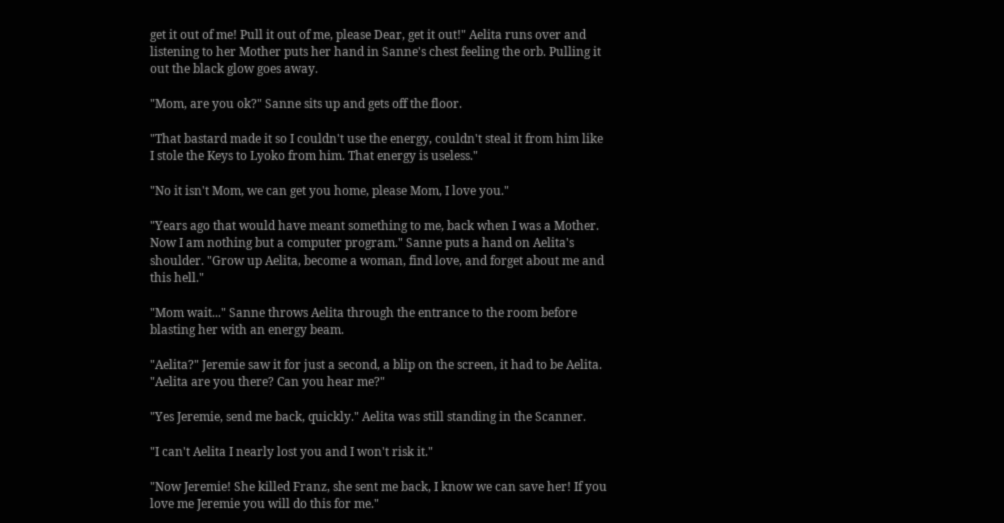get it out of me! Pull it out of me, please Dear, get it out!" Aelita runs over and listening to her Mother puts her hand in Sanne's chest feeling the orb. Pulling it out the black glow goes away.

"Mom, are you ok?" Sanne sits up and gets off the floor.

"That bastard made it so I couldn't use the energy, couldn't steal it from him like I stole the Keys to Lyoko from him. That energy is useless."

"No it isn't Mom, we can get you home, please Mom, I love you."

"Years ago that would have meant something to me, back when I was a Mother. Now I am nothing but a computer program." Sanne puts a hand on Aelita's shoulder. "Grow up Aelita, become a woman, find love, and forget about me and this hell."

"Mom wait..." Sanne throws Aelita through the entrance to the room before blasting her with an energy beam.

"Aelita?" Jeremie saw it for just a second, a blip on the screen, it had to be Aelita. "Aelita are you there? Can you hear me?"

"Yes Jeremie, send me back, quickly." Aelita was still standing in the Scanner.

"I can't Aelita I nearly lost you and I won't risk it."

"Now Jeremie! She killed Franz, she sent me back, I know we can save her! If you love me Jeremie you will do this for me."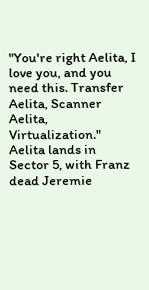"You're right Aelita, I love you, and you need this. Transfer Aelita, Scanner Aelita, Virtualization." Aelita lands in Sector 5, with Franz dead Jeremie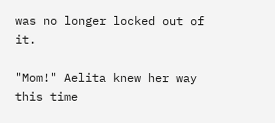was no longer locked out of it.

"Mom!" Aelita knew her way this time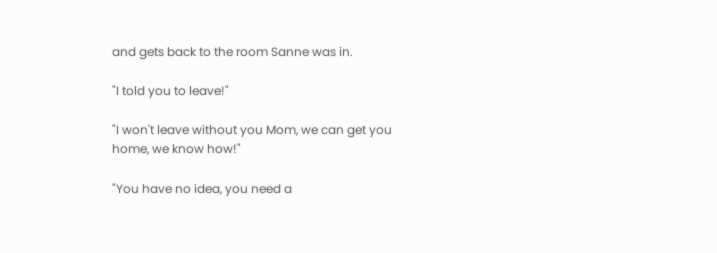and gets back to the room Sanne was in.

"I told you to leave!"

"I won't leave without you Mom, we can get you home, we know how!"

"You have no idea, you need a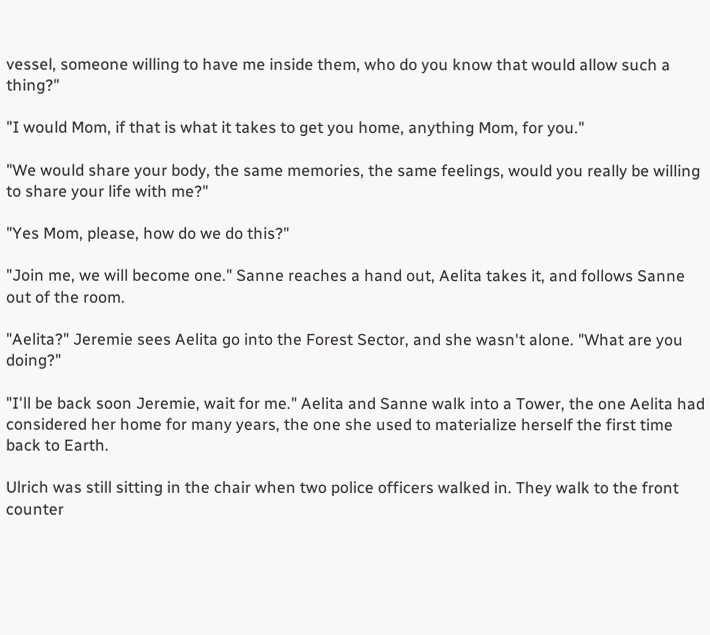vessel, someone willing to have me inside them, who do you know that would allow such a thing?"

"I would Mom, if that is what it takes to get you home, anything Mom, for you."

"We would share your body, the same memories, the same feelings, would you really be willing to share your life with me?"

"Yes Mom, please, how do we do this?"

"Join me, we will become one." Sanne reaches a hand out, Aelita takes it, and follows Sanne out of the room.

"Aelita?" Jeremie sees Aelita go into the Forest Sector, and she wasn't alone. "What are you doing?"

"I'll be back soon Jeremie, wait for me." Aelita and Sanne walk into a Tower, the one Aelita had considered her home for many years, the one she used to materialize herself the first time back to Earth.

Ulrich was still sitting in the chair when two police officers walked in. They walk to the front counter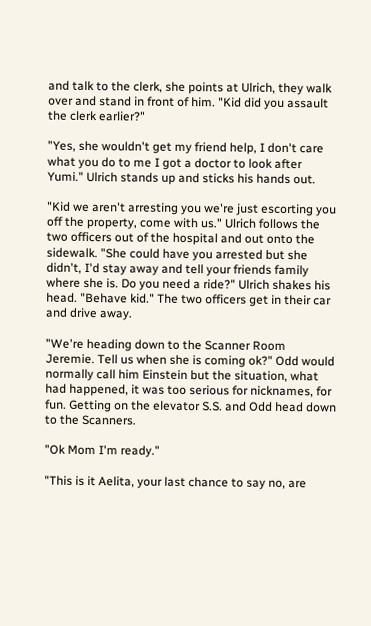and talk to the clerk, she points at Ulrich, they walk over and stand in front of him. "Kid did you assault the clerk earlier?"

"Yes, she wouldn't get my friend help, I don't care what you do to me I got a doctor to look after Yumi." Ulrich stands up and sticks his hands out.

"Kid we aren't arresting you we're just escorting you off the property, come with us." Ulrich follows the two officers out of the hospital and out onto the sidewalk. "She could have you arrested but she didn't, I'd stay away and tell your friends family where she is. Do you need a ride?" Ulrich shakes his head. "Behave kid." The two officers get in their car and drive away.

"We're heading down to the Scanner Room Jeremie. Tell us when she is coming ok?" Odd would normally call him Einstein but the situation, what had happened, it was too serious for nicknames, for fun. Getting on the elevator S.S. and Odd head down to the Scanners.

"Ok Mom I'm ready."

"This is it Aelita, your last chance to say no, are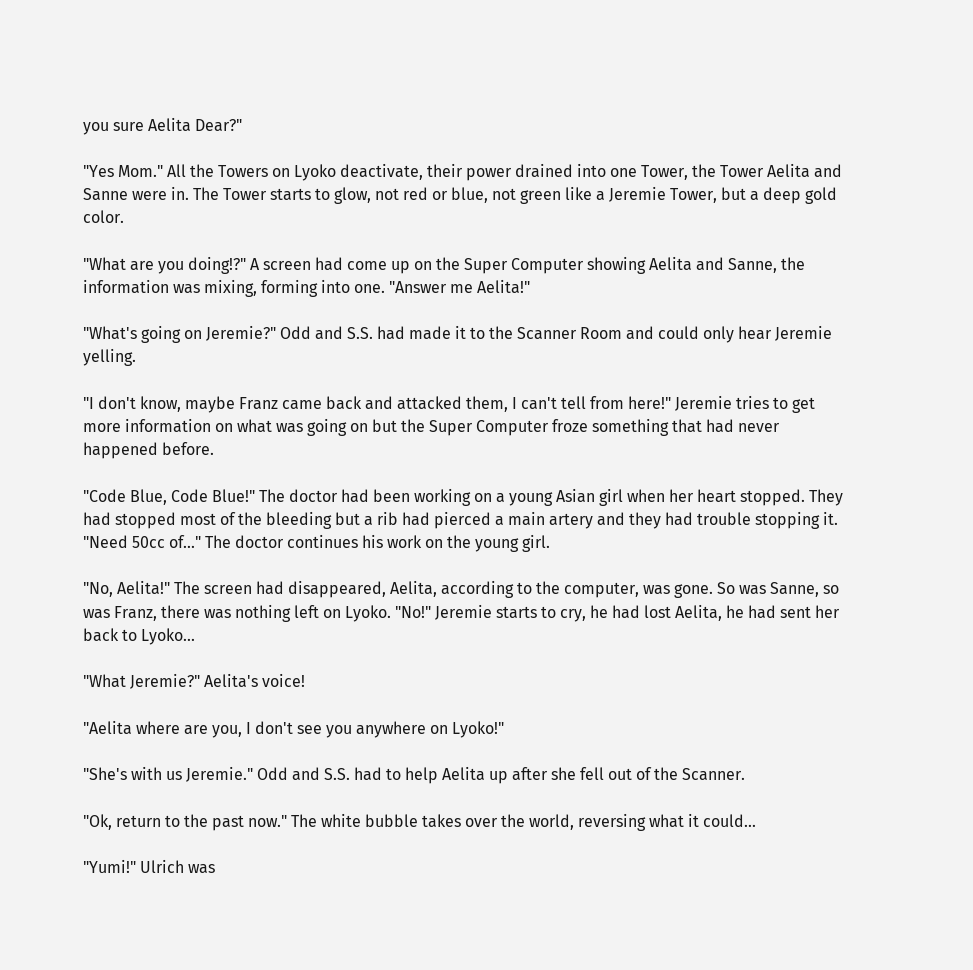you sure Aelita Dear?"

"Yes Mom." All the Towers on Lyoko deactivate, their power drained into one Tower, the Tower Aelita and Sanne were in. The Tower starts to glow, not red or blue, not green like a Jeremie Tower, but a deep gold color.

"What are you doing!?" A screen had come up on the Super Computer showing Aelita and Sanne, the information was mixing, forming into one. "Answer me Aelita!"

"What's going on Jeremie?" Odd and S.S. had made it to the Scanner Room and could only hear Jeremie yelling.

"I don't know, maybe Franz came back and attacked them, I can't tell from here!" Jeremie tries to get more information on what was going on but the Super Computer froze something that had never happened before.

"Code Blue, Code Blue!" The doctor had been working on a young Asian girl when her heart stopped. They had stopped most of the bleeding but a rib had pierced a main artery and they had trouble stopping it. "Need 50cc of..." The doctor continues his work on the young girl.

"No, Aelita!" The screen had disappeared, Aelita, according to the computer, was gone. So was Sanne, so was Franz, there was nothing left on Lyoko. "No!" Jeremie starts to cry, he had lost Aelita, he had sent her back to Lyoko...

"What Jeremie?" Aelita's voice!

"Aelita where are you, I don't see you anywhere on Lyoko!"

"She's with us Jeremie." Odd and S.S. had to help Aelita up after she fell out of the Scanner.

"Ok, return to the past now." The white bubble takes over the world, reversing what it could...

"Yumi!" Ulrich was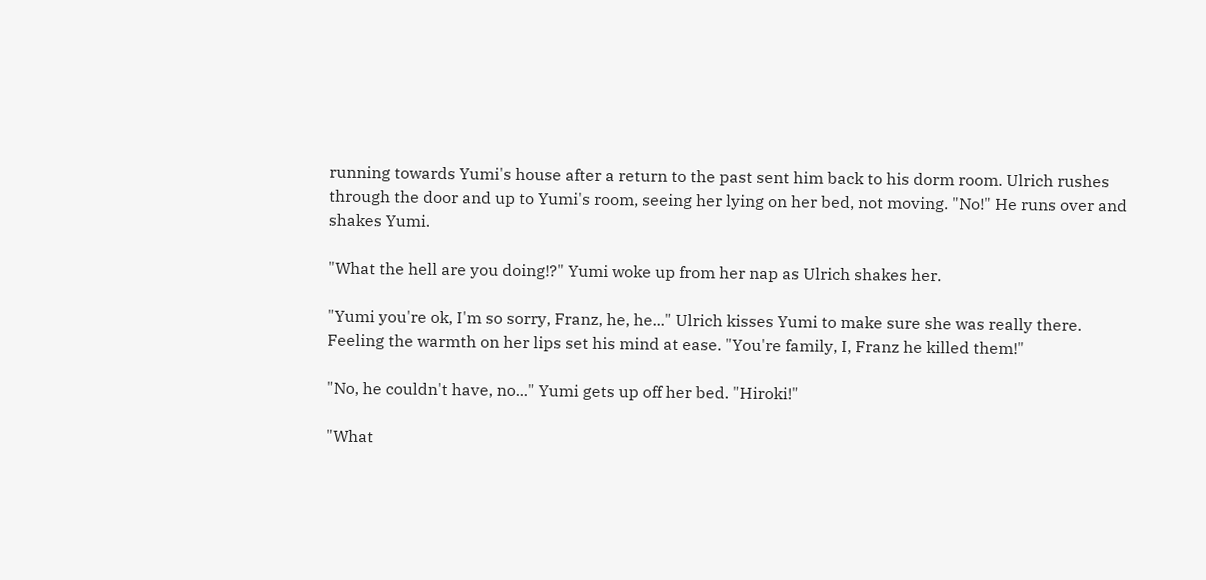running towards Yumi's house after a return to the past sent him back to his dorm room. Ulrich rushes through the door and up to Yumi's room, seeing her lying on her bed, not moving. "No!" He runs over and shakes Yumi.

"What the hell are you doing!?" Yumi woke up from her nap as Ulrich shakes her.

"Yumi you're ok, I'm so sorry, Franz, he, he..." Ulrich kisses Yumi to make sure she was really there. Feeling the warmth on her lips set his mind at ease. "You're family, I, Franz he killed them!"

"No, he couldn't have, no..." Yumi gets up off her bed. "Hiroki!"

"What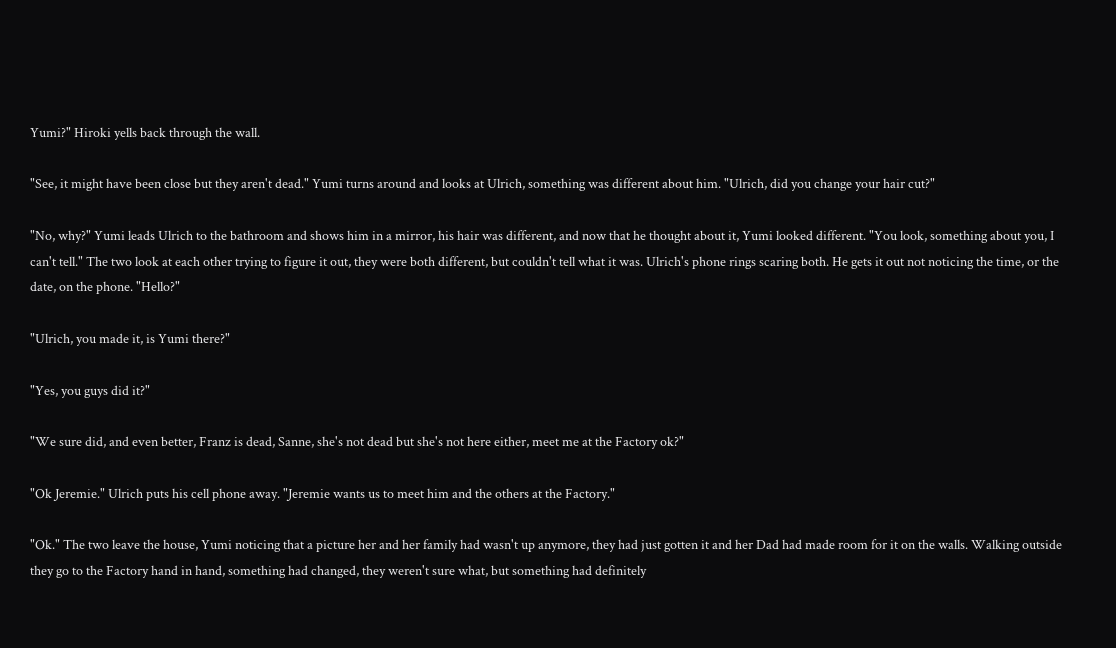Yumi?" Hiroki yells back through the wall.

"See, it might have been close but they aren't dead." Yumi turns around and looks at Ulrich, something was different about him. "Ulrich, did you change your hair cut?"

"No, why?" Yumi leads Ulrich to the bathroom and shows him in a mirror, his hair was different, and now that he thought about it, Yumi looked different. "You look, something about you, I can't tell." The two look at each other trying to figure it out, they were both different, but couldn't tell what it was. Ulrich's phone rings scaring both. He gets it out not noticing the time, or the date, on the phone. "Hello?"

"Ulrich, you made it, is Yumi there?"

"Yes, you guys did it?"

"We sure did, and even better, Franz is dead, Sanne, she's not dead but she's not here either, meet me at the Factory ok?"

"Ok Jeremie." Ulrich puts his cell phone away. "Jeremie wants us to meet him and the others at the Factory."

"Ok." The two leave the house, Yumi noticing that a picture her and her family had wasn't up anymore, they had just gotten it and her Dad had made room for it on the walls. Walking outside they go to the Factory hand in hand, something had changed, they weren't sure what, but something had definitely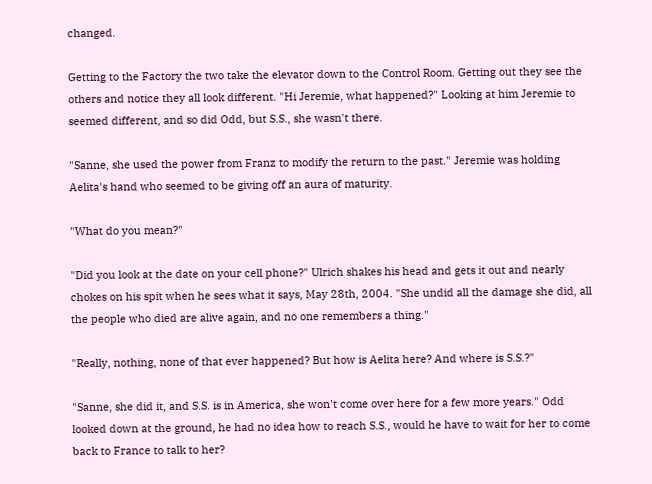changed.

Getting to the Factory the two take the elevator down to the Control Room. Getting out they see the others and notice they all look different. "Hi Jeremie, what happened?" Looking at him Jeremie to seemed different, and so did Odd, but S.S., she wasn't there.

"Sanne, she used the power from Franz to modify the return to the past." Jeremie was holding Aelita's hand who seemed to be giving off an aura of maturity.

"What do you mean?"

"Did you look at the date on your cell phone?" Ulrich shakes his head and gets it out and nearly chokes on his spit when he sees what it says, May 28th, 2004. "She undid all the damage she did, all the people who died are alive again, and no one remembers a thing."

"Really, nothing, none of that ever happened? But how is Aelita here? And where is S.S.?"

"Sanne, she did it, and S.S. is in America, she won't come over here for a few more years." Odd looked down at the ground, he had no idea how to reach S.S., would he have to wait for her to come back to France to talk to her?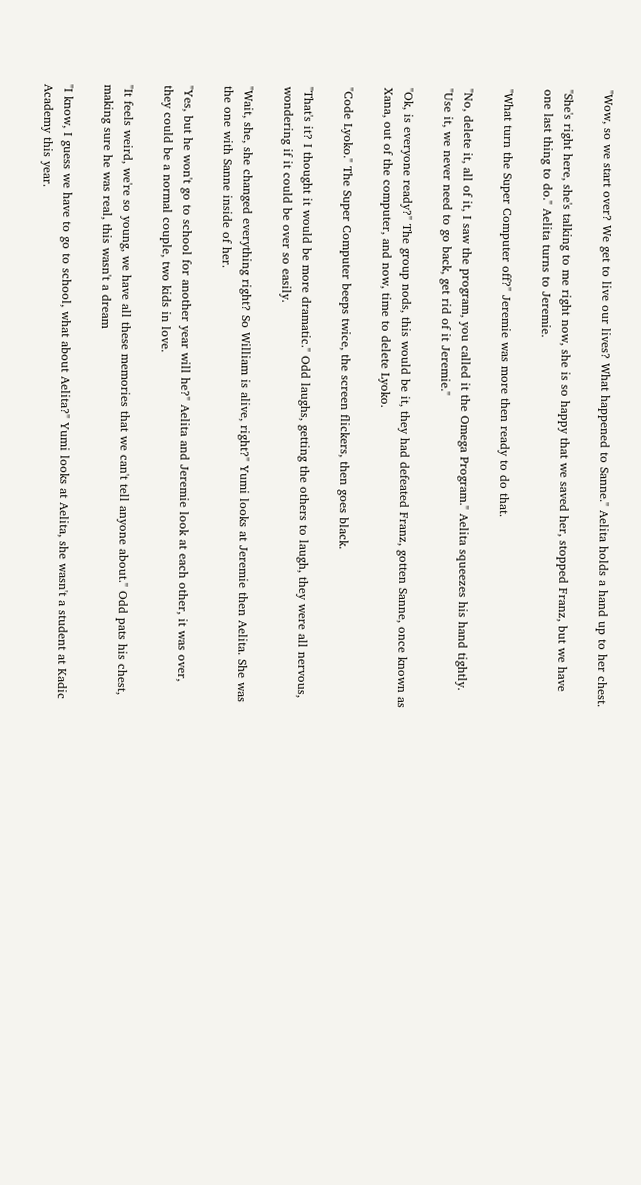"Wow, so we start over? We get to live our lives? What happened to Sanne." Aelita holds a hand up to her chest.

"She's right here, she's talking to me right now, she is so happy that we saved her, stopped Franz, but we have one last thing to do." Aelita turns to Jeremie.

"What turn the Super Computer off?" Jeremie was more then ready to do that.

"No, delete it, all of it, I saw the program, you called it the Omega Program." Aelita squeezes his hand tightly. "Use it, we never need to go back, get rid of it Jeremie."

"Ok, is everyone ready?" The group nods, this would be it, they had defeated Franz, gotten Sanne, once known as Xana, out of the computer, and now, time to delete Lyoko.

"Code Lyoko." The Super Computer beeps twice, the screen flickers, then goes black.

"That's it? I thought it would be more dramatic." Odd laughs, getting the others to laugh, they were all nervous, wondering if it could be over so easily.

"Wait, she, she changed everything right? So William is alive, right?" Yumi looks at Jeremie then Aelita. She was the one with Sanne inside of her.

"Yes, but he won't go to school for another year will he?" Aelita and Jeremie look at each other, it was over, they could be a normal couple, two kids in love.

"It feels weird, we're so young, we have all these memories that we can't tell anyone about." Odd pats his chest, making sure he was real, this wasn't a dream

"I know, I guess we have to go to school, what about Aelita?" Yumi looks at Aelita, she wasn't a student at Kadic Academy this year.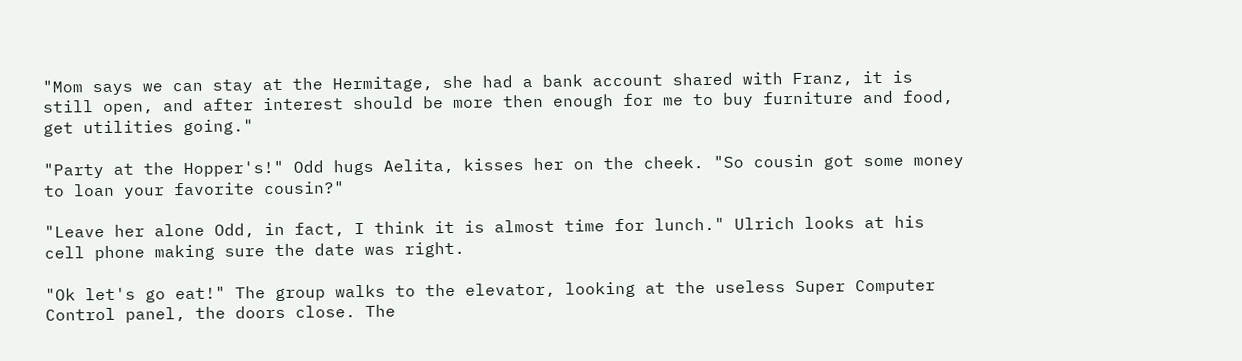"Mom says we can stay at the Hermitage, she had a bank account shared with Franz, it is still open, and after interest should be more then enough for me to buy furniture and food, get utilities going."

"Party at the Hopper's!" Odd hugs Aelita, kisses her on the cheek. "So cousin got some money to loan your favorite cousin?"

"Leave her alone Odd, in fact, I think it is almost time for lunch." Ulrich looks at his cell phone making sure the date was right.

"Ok let's go eat!" The group walks to the elevator, looking at the useless Super Computer Control panel, the doors close. The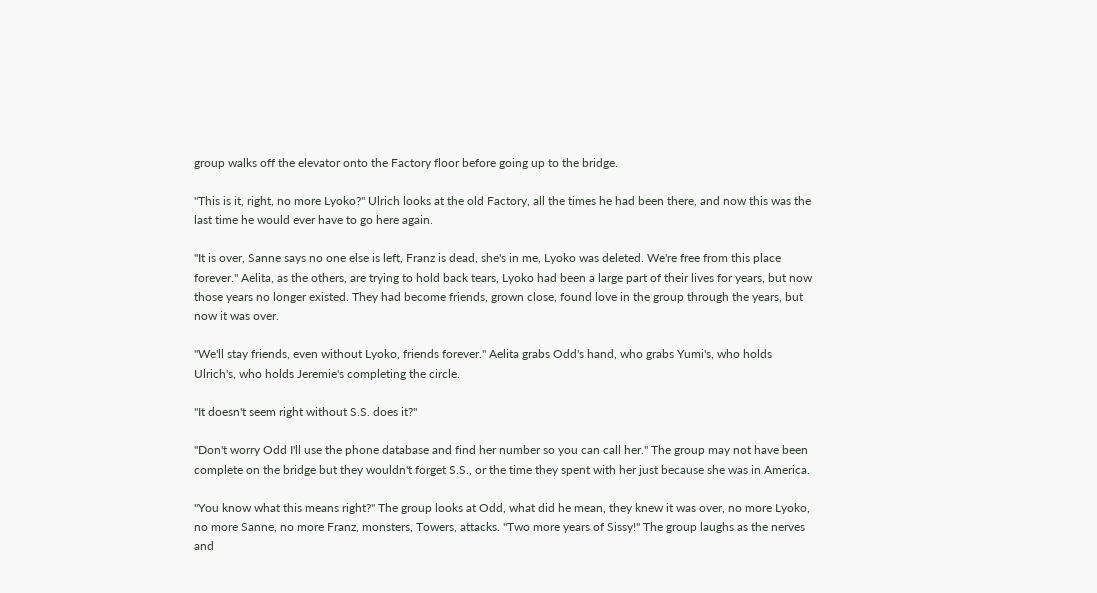group walks off the elevator onto the Factory floor before going up to the bridge.

"This is it, right, no more Lyoko?" Ulrich looks at the old Factory, all the times he had been there, and now this was the last time he would ever have to go here again.

"It is over, Sanne says no one else is left, Franz is dead, she's in me, Lyoko was deleted. We're free from this place forever." Aelita, as the others, are trying to hold back tears, Lyoko had been a large part of their lives for years, but now those years no longer existed. They had become friends, grown close, found love in the group through the years, but now it was over.

"We'll stay friends, even without Lyoko, friends forever." Aelita grabs Odd's hand, who grabs Yumi's, who holds Ulrich's, who holds Jeremie's completing the circle.

"It doesn't seem right without S.S. does it?"

"Don't worry Odd I'll use the phone database and find her number so you can call her." The group may not have been complete on the bridge but they wouldn't forget S.S., or the time they spent with her just because she was in America.

"You know what this means right?" The group looks at Odd, what did he mean, they knew it was over, no more Lyoko, no more Sanne, no more Franz, monsters, Towers, attacks. "Two more years of Sissy!" The group laughs as the nerves and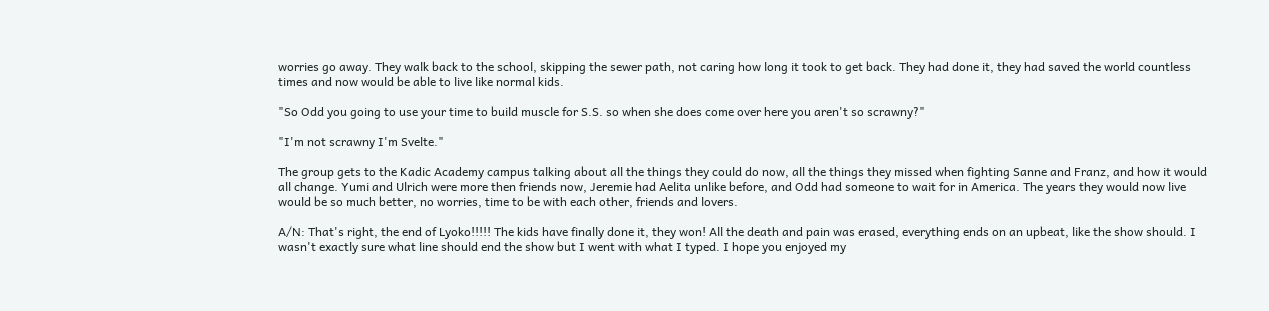worries go away. They walk back to the school, skipping the sewer path, not caring how long it took to get back. They had done it, they had saved the world countless times and now would be able to live like normal kids.

"So Odd you going to use your time to build muscle for S.S. so when she does come over here you aren't so scrawny?"

"I'm not scrawny I'm Svelte."

The group gets to the Kadic Academy campus talking about all the things they could do now, all the things they missed when fighting Sanne and Franz, and how it would all change. Yumi and Ulrich were more then friends now, Jeremie had Aelita unlike before, and Odd had someone to wait for in America. The years they would now live would be so much better, no worries, time to be with each other, friends and lovers.

A/N: That's right, the end of Lyoko!!!!! The kids have finally done it, they won! All the death and pain was erased, everything ends on an upbeat, like the show should. I wasn't exactly sure what line should end the show but I went with what I typed. I hope you enjoyed my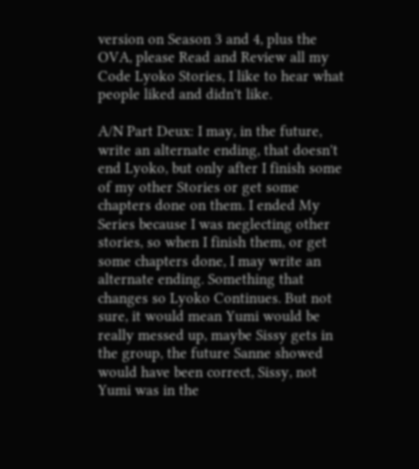version on Season 3 and 4, plus the OVA, please Read and Review all my Code Lyoko Stories, I like to hear what people liked and didn't like.

A/N Part Deux: I may, in the future, write an alternate ending, that doesn't end Lyoko, but only after I finish some of my other Stories or get some chapters done on them. I ended My Series because I was neglecting other stories, so when I finish them, or get some chapters done, I may write an alternate ending. Something that changes so Lyoko Continues. But not sure, it would mean Yumi would be really messed up, maybe Sissy gets in the group, the future Sanne showed would have been correct, Sissy, not Yumi was in the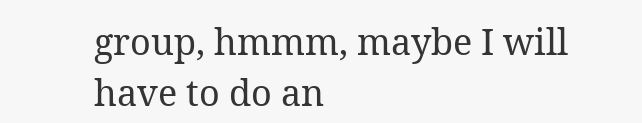group, hmmm, maybe I will have to do an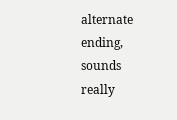alternate ending, sounds really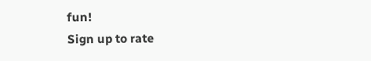fun!
Sign up to rate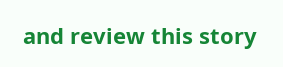and review this story